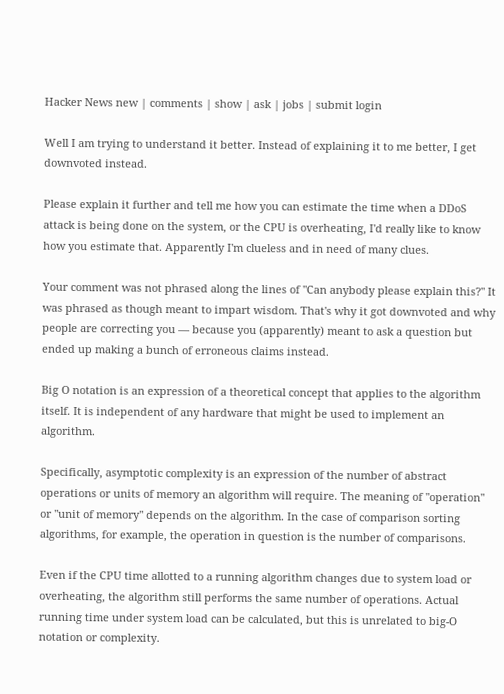Hacker News new | comments | show | ask | jobs | submit login

Well I am trying to understand it better. Instead of explaining it to me better, I get downvoted instead.

Please explain it further and tell me how you can estimate the time when a DDoS attack is being done on the system, or the CPU is overheating, I'd really like to know how you estimate that. Apparently I'm clueless and in need of many clues.

Your comment was not phrased along the lines of "Can anybody please explain this?" It was phrased as though meant to impart wisdom. That's why it got downvoted and why people are correcting you — because you (apparently) meant to ask a question but ended up making a bunch of erroneous claims instead.

Big O notation is an expression of a theoretical concept that applies to the algorithm itself. It is independent of any hardware that might be used to implement an algorithm.

Specifically, asymptotic complexity is an expression of the number of abstract operations or units of memory an algorithm will require. The meaning of "operation" or "unit of memory" depends on the algorithm. In the case of comparison sorting algorithms, for example, the operation in question is the number of comparisons.

Even if the CPU time allotted to a running algorithm changes due to system load or overheating, the algorithm still performs the same number of operations. Actual running time under system load can be calculated, but this is unrelated to big-O notation or complexity.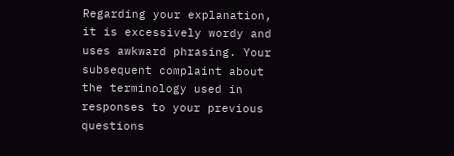Regarding your explanation, it is excessively wordy and uses awkward phrasing. Your subsequent complaint about the terminology used in responses to your previous questions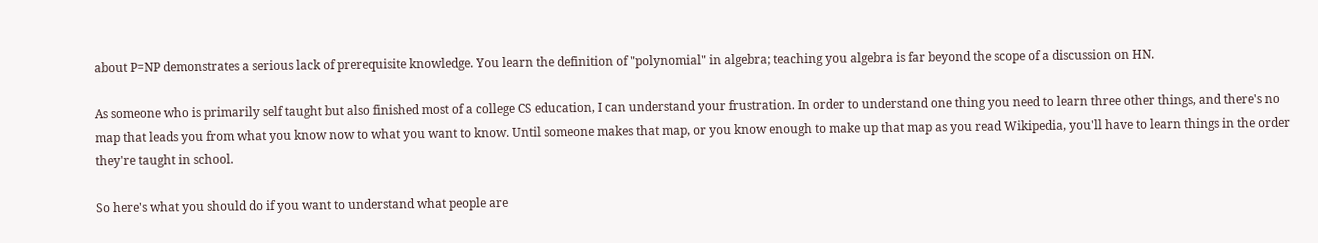about P=NP demonstrates a serious lack of prerequisite knowledge. You learn the definition of "polynomial" in algebra; teaching you algebra is far beyond the scope of a discussion on HN.

As someone who is primarily self taught but also finished most of a college CS education, I can understand your frustration. In order to understand one thing you need to learn three other things, and there's no map that leads you from what you know now to what you want to know. Until someone makes that map, or you know enough to make up that map as you read Wikipedia, you'll have to learn things in the order they're taught in school.

So here's what you should do if you want to understand what people are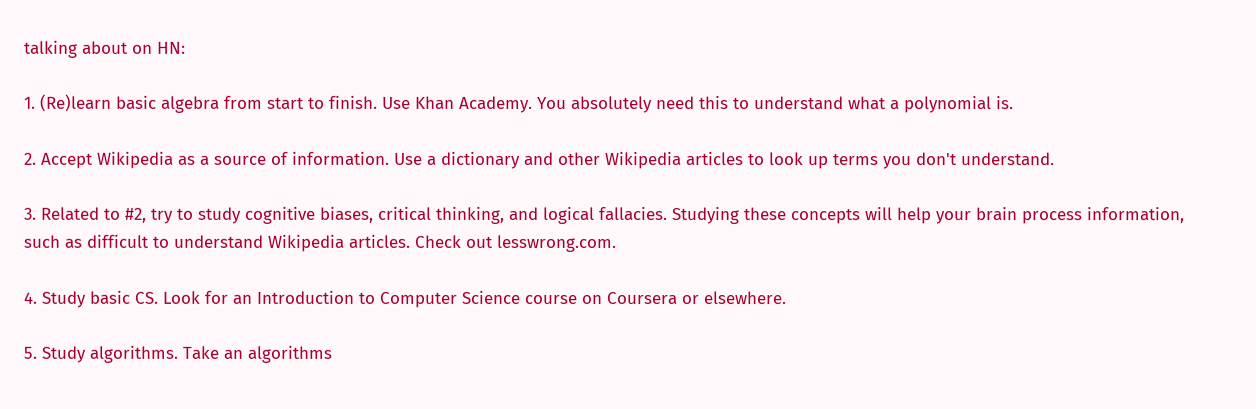talking about on HN:

1. (Re)learn basic algebra from start to finish. Use Khan Academy. You absolutely need this to understand what a polynomial is.

2. Accept Wikipedia as a source of information. Use a dictionary and other Wikipedia articles to look up terms you don't understand.

3. Related to #2, try to study cognitive biases, critical thinking, and logical fallacies. Studying these concepts will help your brain process information, such as difficult to understand Wikipedia articles. Check out lesswrong.com.

4. Study basic CS. Look for an Introduction to Computer Science course on Coursera or elsewhere.

5. Study algorithms. Take an algorithms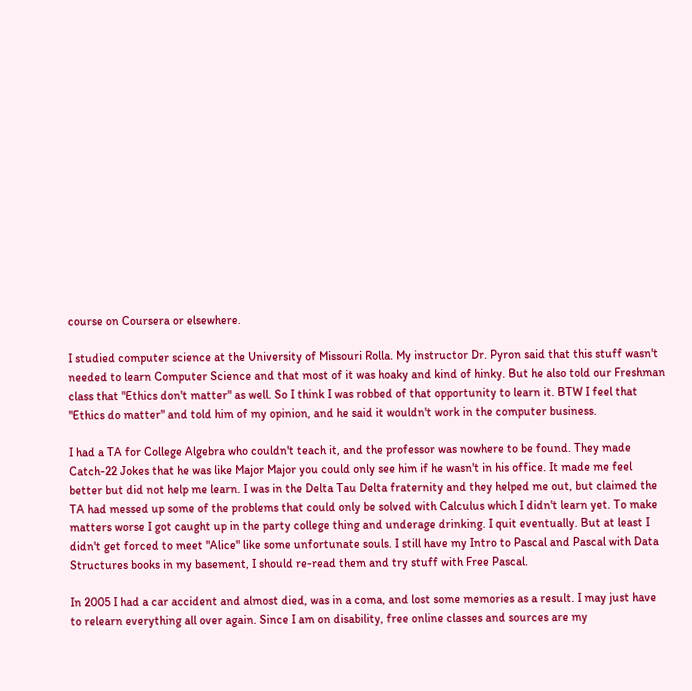course on Coursera or elsewhere.

I studied computer science at the University of Missouri Rolla. My instructor Dr. Pyron said that this stuff wasn't needed to learn Computer Science and that most of it was hoaky and kind of hinky. But he also told our Freshman class that "Ethics don't matter" as well. So I think I was robbed of that opportunity to learn it. BTW I feel that "Ethics do matter" and told him of my opinion, and he said it wouldn't work in the computer business.

I had a TA for College Algebra who couldn't teach it, and the professor was nowhere to be found. They made Catch-22 Jokes that he was like Major Major you could only see him if he wasn't in his office. It made me feel better but did not help me learn. I was in the Delta Tau Delta fraternity and they helped me out, but claimed the TA had messed up some of the problems that could only be solved with Calculus which I didn't learn yet. To make matters worse I got caught up in the party college thing and underage drinking. I quit eventually. But at least I didn't get forced to meet "Alice" like some unfortunate souls. I still have my Intro to Pascal and Pascal with Data Structures books in my basement, I should re-read them and try stuff with Free Pascal.

In 2005 I had a car accident and almost died, was in a coma, and lost some memories as a result. I may just have to relearn everything all over again. Since I am on disability, free online classes and sources are my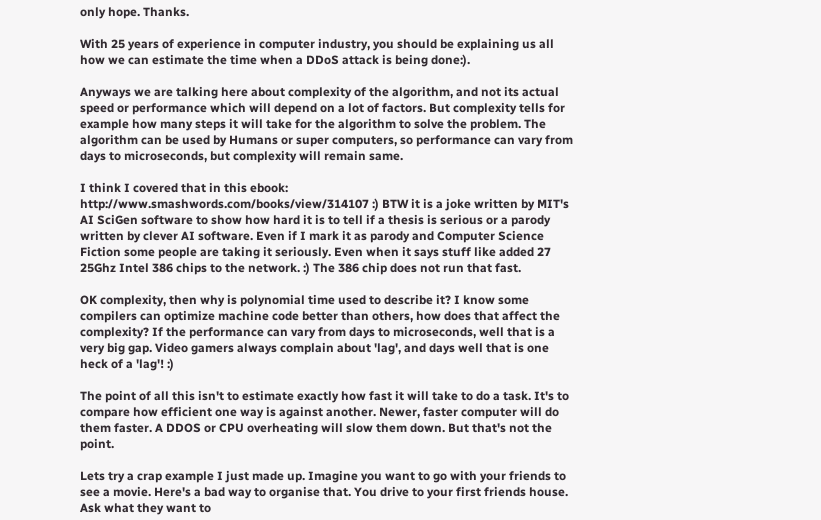only hope. Thanks.

With 25 years of experience in computer industry, you should be explaining us all how we can estimate the time when a DDoS attack is being done:).

Anyways we are talking here about complexity of the algorithm, and not its actual speed or performance which will depend on a lot of factors. But complexity tells for example how many steps it will take for the algorithm to solve the problem. The algorithm can be used by Humans or super computers, so performance can vary from days to microseconds, but complexity will remain same.

I think I covered that in this ebook: http://www.smashwords.com/books/view/314107 :) BTW it is a joke written by MIT's AI SciGen software to show how hard it is to tell if a thesis is serious or a parody written by clever AI software. Even if I mark it as parody and Computer Science Fiction some people are taking it seriously. Even when it says stuff like added 27 25Ghz Intel 386 chips to the network. :) The 386 chip does not run that fast.

OK complexity, then why is polynomial time used to describe it? I know some compilers can optimize machine code better than others, how does that affect the complexity? If the performance can vary from days to microseconds, well that is a very big gap. Video gamers always complain about 'lag', and days well that is one heck of a 'lag'! :)

The point of all this isn't to estimate exactly how fast it will take to do a task. It's to compare how efficient one way is against another. Newer, faster computer will do them faster. A DDOS or CPU overheating will slow them down. But that's not the point.

Lets try a crap example I just made up. Imagine you want to go with your friends to see a movie. Here's a bad way to organise that. You drive to your first friends house. Ask what they want to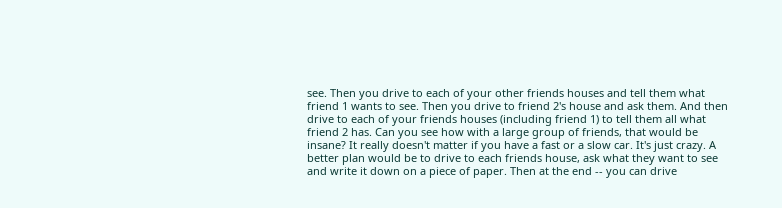see. Then you drive to each of your other friends houses and tell them what friend 1 wants to see. Then you drive to friend 2's house and ask them. And then drive to each of your friends houses (including friend 1) to tell them all what friend 2 has. Can you see how with a large group of friends, that would be insane? It really doesn't matter if you have a fast or a slow car. It's just crazy. A better plan would be to drive to each friends house, ask what they want to see and write it down on a piece of paper. Then at the end -- you can drive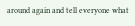around again and tell everyone what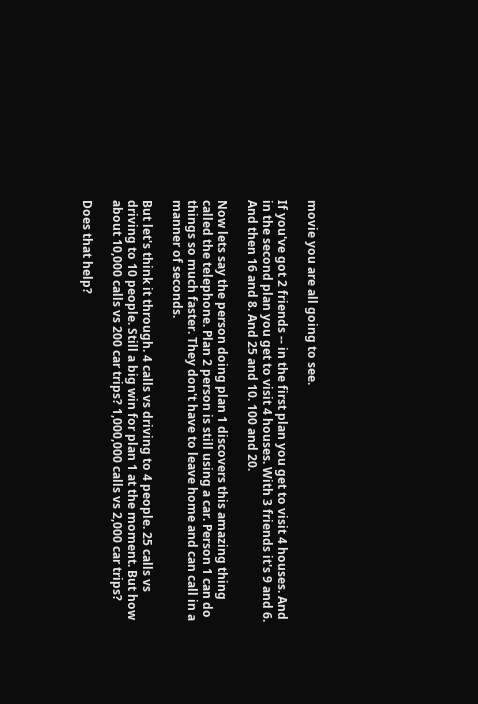movie you are all going to see.

If you've got 2 friends -- in the first plan you get to visit 4 houses. And in the second plan you get to visit 4 houses. With 3 friends it's 9 and 6. And then 16 and 8. And 25 and 10. 100 and 20.

Now lets say the person doing plan 1 discovers this amazing thing called the telephone. Plan 2 person is still using a car. Person 1 can do things so much faster. They don't have to leave home and can call in a manner of seconds.

But let's think it through. 4 calls vs driving to 4 people. 25 calls vs driving to 10 people. Still a big win for plan 1 at the moment. But how about 10,000 calls vs 200 car trips? 1,000,000 calls vs 2,000 car trips?

Does that help?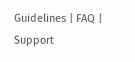Guidelines | FAQ | Support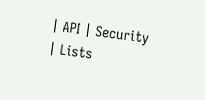| API | Security | Lists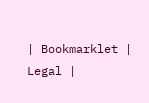| Bookmarklet | Legal |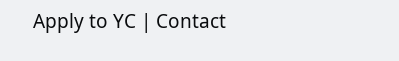Apply to YC | Contact